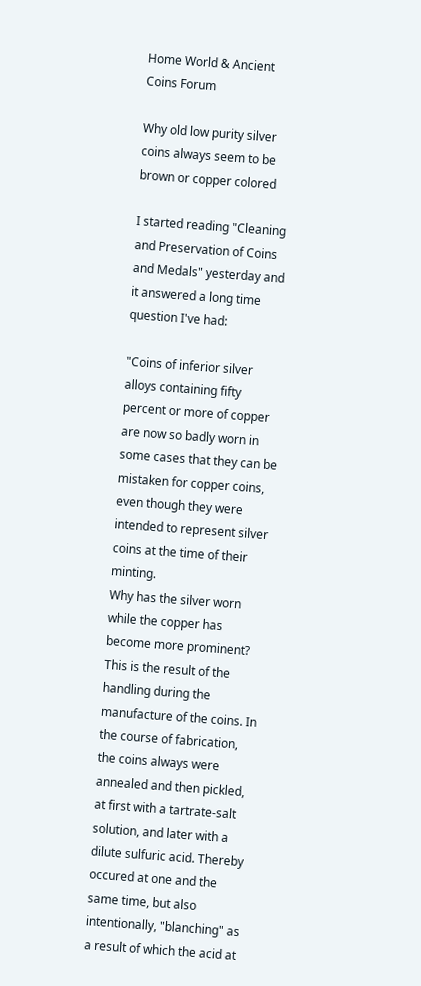Home World & Ancient Coins Forum

Why old low purity silver coins always seem to be brown or copper colored

I started reading "Cleaning and Preservation of Coins and Medals" yesterday and it answered a long time question I've had:

"Coins of inferior silver alloys containing fifty percent or more of copper are now so badly worn in some cases that they can be mistaken for copper coins, even though they were intended to represent silver coins at the time of their minting.
Why has the silver worn while the copper has become more prominent? This is the result of the handling during the manufacture of the coins. In the course of fabrication, the coins always were annealed and then pickled, at first with a tartrate-salt solution, and later with a dilute sulfuric acid. Thereby occured at one and the same time, but also intentionally, "blanching" as a result of which the acid at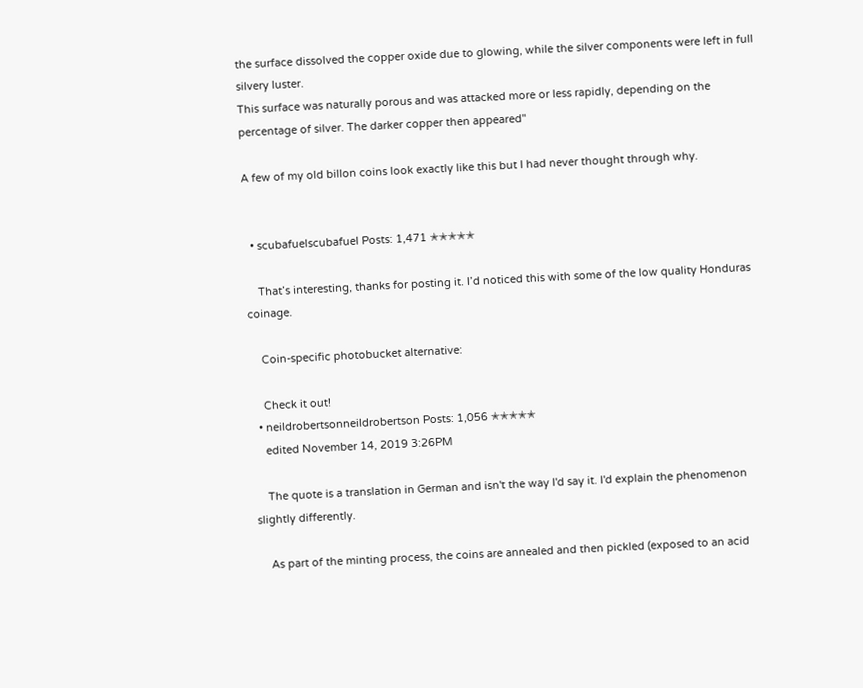the surface dissolved the copper oxide due to glowing, while the silver components were left in full silvery luster.
This surface was naturally porous and was attacked more or less rapidly, depending on the percentage of silver. The darker copper then appeared"

A few of my old billon coins look exactly like this but I had never thought through why.


  • scubafuelscubafuel Posts: 1,471 ✭✭✭✭✭

    That’s interesting, thanks for posting it. I’d noticed this with some of the low quality Honduras coinage.

    Coin-specific photobucket alternative:

    Check it out!
  • neildrobertsonneildrobertson Posts: 1,056 ✭✭✭✭✭
    edited November 14, 2019 3:26PM

    The quote is a translation in German and isn't the way I'd say it. I'd explain the phenomenon slightly differently.

    As part of the minting process, the coins are annealed and then pickled (exposed to an acid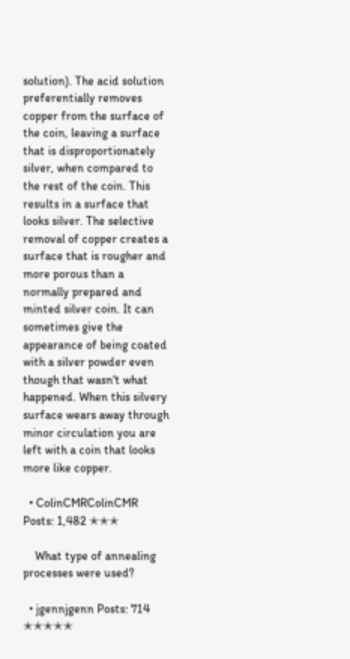solution). The acid solution preferentially removes copper from the surface of the coin, leaving a surface that is disproportionately silver, when compared to the rest of the coin. This results in a surface that looks silver. The selective removal of copper creates a surface that is rougher and more porous than a normally prepared and minted silver coin. It can sometimes give the appearance of being coated with a silver powder even though that wasn't what happened. When this silvery surface wears away through minor circulation you are left with a coin that looks more like copper.

  • ColinCMRColinCMR Posts: 1,482 ✭✭✭

    What type of annealing processes were used?

  • jgennjgenn Posts: 714 ✭✭✭✭✭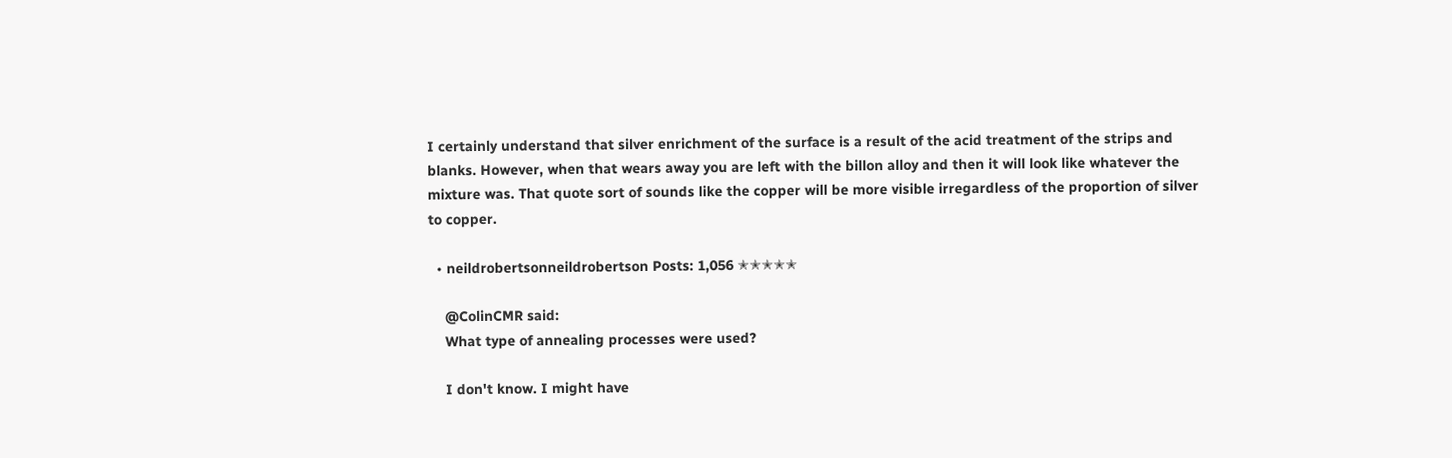I certainly understand that silver enrichment of the surface is a result of the acid treatment of the strips and blanks. However, when that wears away you are left with the billon alloy and then it will look like whatever the mixture was. That quote sort of sounds like the copper will be more visible irregardless of the proportion of silver to copper.

  • neildrobertsonneildrobertson Posts: 1,056 ✭✭✭✭✭

    @ColinCMR said:
    What type of annealing processes were used?

    I don't know. I might have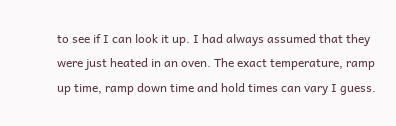to see if I can look it up. I had always assumed that they were just heated in an oven. The exact temperature, ramp up time, ramp down time and hold times can vary I guess.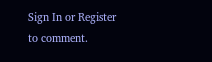Sign In or Register to comment.